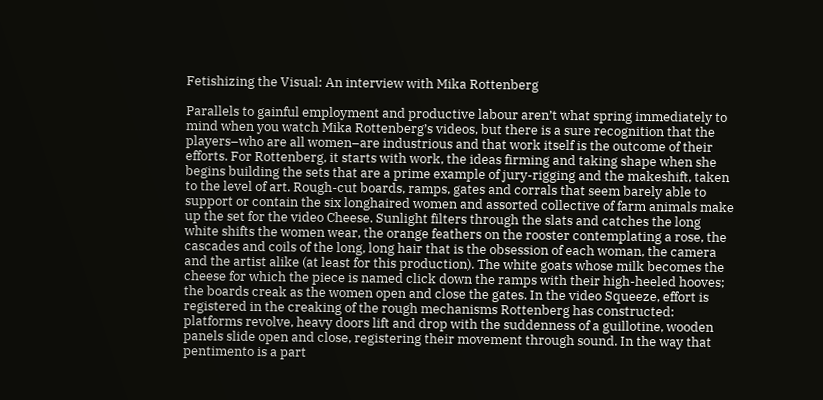Fetishizing the Visual: An interview with Mika Rottenberg

Parallels to gainful employment and productive labour aren’t what spring immediately to mind when you watch Mika Rottenberg’s videos, but there is a sure recognition that the players–who are all women–are industrious and that work itself is the outcome of their efforts. For Rottenberg, it starts with work, the ideas firming and taking shape when she begins building the sets that are a prime example of jury-rigging and the makeshift, taken to the level of art. Rough-cut boards, ramps, gates and corrals that seem barely able to support or contain the six longhaired women and assorted collective of farm animals make up the set for the video Cheese. Sunlight filters through the slats and catches the long white shifts the women wear, the orange feathers on the rooster contemplating a rose, the cascades and coils of the long, long hair that is the obsession of each woman, the camera and the artist alike (at least for this production). The white goats whose milk becomes the cheese for which the piece is named click down the ramps with their high-heeled hooves; the boards creak as the women open and close the gates. In the video Squeeze, effort is registered in the creaking of the rough mechanisms Rottenberg has constructed: platforms revolve, heavy doors lift and drop with the suddenness of a guillotine, wooden panels slide open and close, registering their movement through sound. In the way that pentimento is a part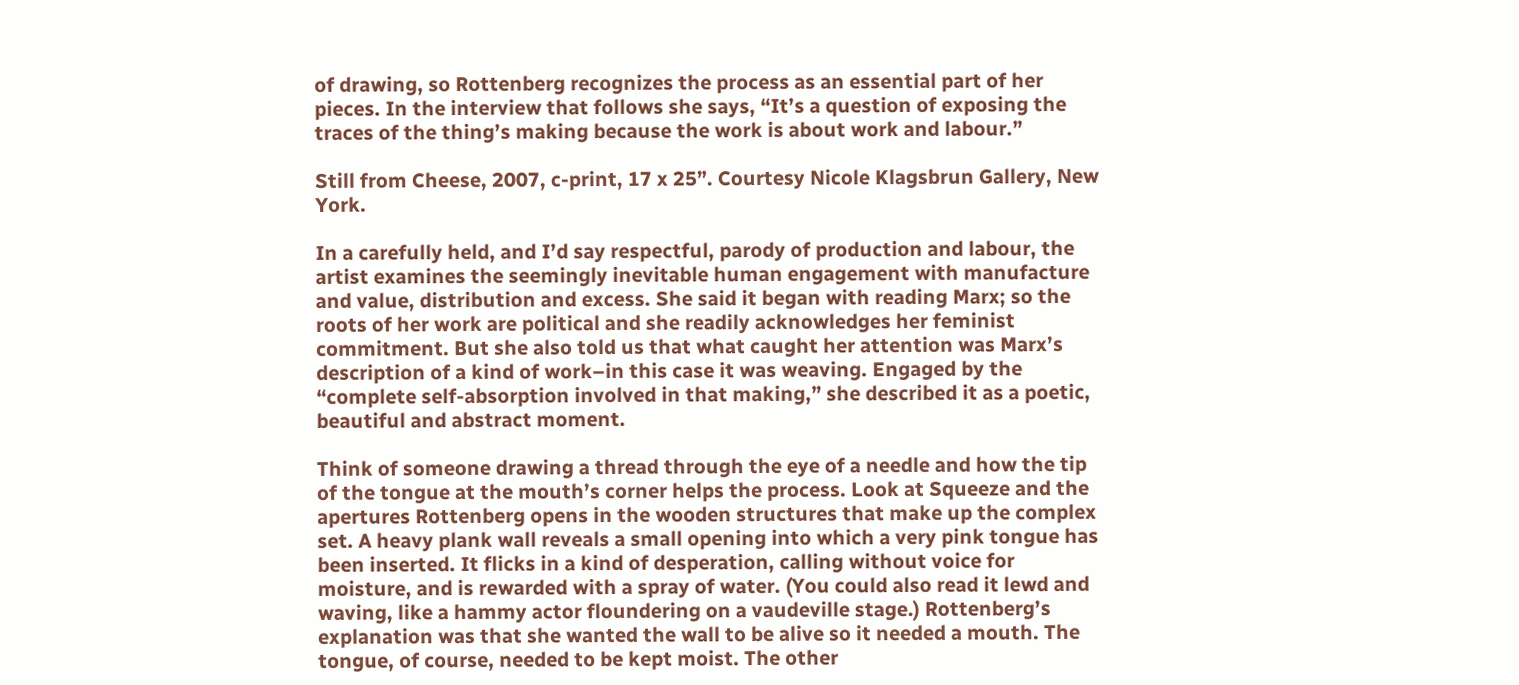of drawing, so Rottenberg recognizes the process as an essential part of her pieces. In the interview that follows she says, “It’s a question of exposing the traces of the thing’s making because the work is about work and labour.”

Still from Cheese, 2007, c-print, 17 x 25”. Courtesy Nicole Klagsbrun Gallery, New York.

In a carefully held, and I’d say respectful, parody of production and labour, the artist examines the seemingly inevitable human engagement with manufacture and value, distribution and excess. She said it began with reading Marx; so the roots of her work are political and she readily acknowledges her feminist commitment. But she also told us that what caught her attention was Marx’s description of a kind of work–in this case it was weaving. Engaged by the “complete self-absorption involved in that making,” she described it as a poetic, beautiful and abstract moment.

Think of someone drawing a thread through the eye of a needle and how the tip of the tongue at the mouth’s corner helps the process. Look at Squeeze and the apertures Rottenberg opens in the wooden structures that make up the complex set. A heavy plank wall reveals a small opening into which a very pink tongue has been inserted. It flicks in a kind of desperation, calling without voice for moisture, and is rewarded with a spray of water. (You could also read it lewd and waving, like a hammy actor floundering on a vaudeville stage.) Rottenberg’s explanation was that she wanted the wall to be alive so it needed a mouth. The tongue, of course, needed to be kept moist. The other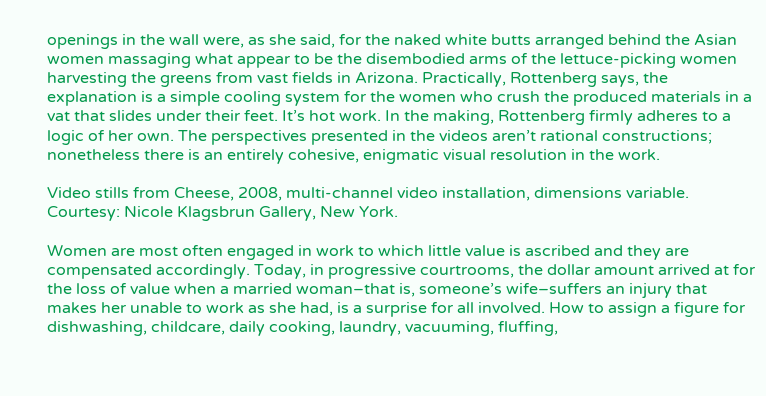openings in the wall were, as she said, for the naked white butts arranged behind the Asian women massaging what appear to be the disembodied arms of the lettuce-picking women harvesting the greens from vast fields in Arizona. Practically, Rottenberg says, the explanation is a simple cooling system for the women who crush the produced materials in a vat that slides under their feet. It’s hot work. In the making, Rottenberg firmly adheres to a logic of her own. The perspectives presented in the videos aren’t rational constructions; nonetheless there is an entirely cohesive, enigmatic visual resolution in the work.

Video stills from Cheese, 2008, multi-channel video installation, dimensions variable. Courtesy: Nicole Klagsbrun Gallery, New York.

Women are most often engaged in work to which little value is ascribed and they are compensated accordingly. Today, in progressive courtrooms, the dollar amount arrived at for the loss of value when a married woman–that is, someone’s wife–suffers an injury that makes her unable to work as she had, is a surprise for all involved. How to assign a figure for dishwashing, childcare, daily cooking, laundry, vacuuming, fluffing,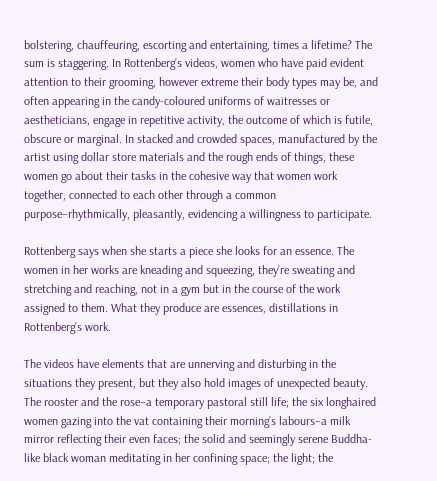bolstering, chauffeuring, escorting and entertaining, times a lifetime? The sum is staggering. In Rottenberg’s videos, women who have paid evident attention to their grooming, however extreme their body types may be, and often appearing in the candy-coloured uniforms of waitresses or aestheticians, engage in repetitive activity, the outcome of which is futile, obscure or marginal. In stacked and crowded spaces, manufactured by the artist using dollar store materials and the rough ends of things, these women go about their tasks in the cohesive way that women work together, connected to each other through a common purpose–rhythmically, pleasantly, evidencing a willingness to participate.

Rottenberg says when she starts a piece she looks for an essence. The women in her works are kneading and squeezing, they’re sweating and stretching and reaching, not in a gym but in the course of the work assigned to them. What they produce are essences, distillations in Rottenberg’s work.

The videos have elements that are unnerving and disturbing in the situations they present, but they also hold images of unexpected beauty. The rooster and the rose–a temporary pastoral still life; the six longhaired women gazing into the vat containing their morning’s labours–a milk mirror reflecting their even faces; the solid and seemingly serene Buddha-like black woman meditating in her confining space; the light; the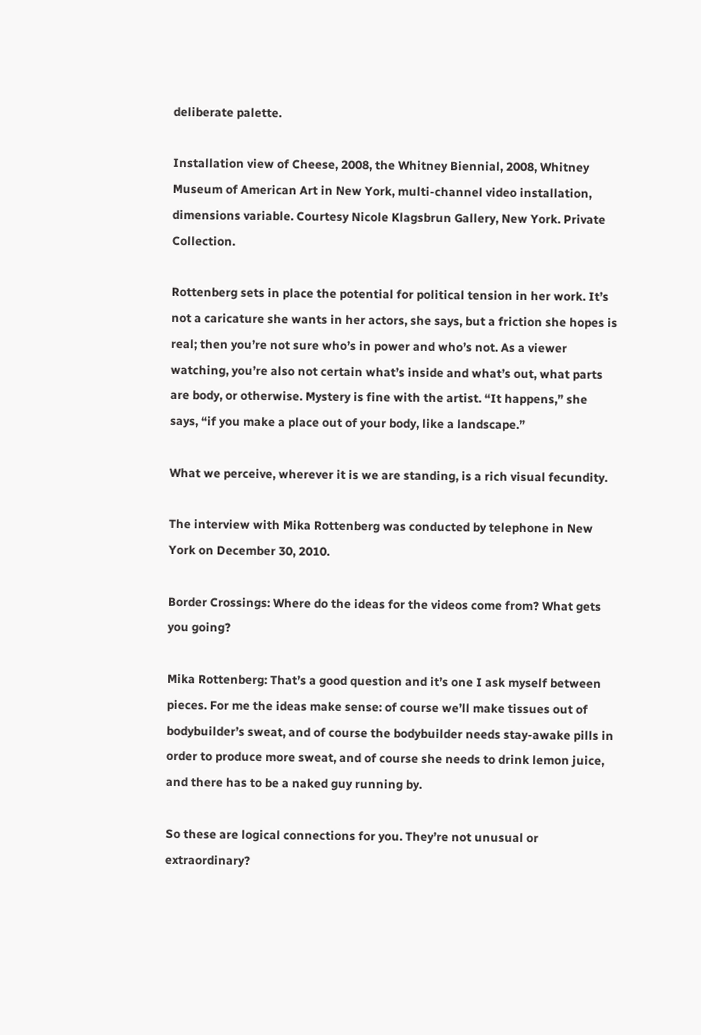deliberate palette.

Installation view of Cheese, 2008, the Whitney Biennial, 2008, Whitney Museum of American Art in New York, multi-channel video installation, dimensions variable. Courtesy Nicole Klagsbrun Gallery, New York. Private Collection.

Rottenberg sets in place the potential for political tension in her work. It’s not a caricature she wants in her actors, she says, but a friction she hopes is real; then you’re not sure who’s in power and who’s not. As a viewer watching, you’re also not certain what’s inside and what’s out, what parts are body, or otherwise. Mystery is fine with the artist. “It happens,” she says, “if you make a place out of your body, like a landscape.”

What we perceive, wherever it is we are standing, is a rich visual fecundity.

The interview with Mika Rottenberg was conducted by telephone in New York on December 30, 2010.

Border Crossings: Where do the ideas for the videos come from? What gets you going?

Mika Rottenberg: That’s a good question and it’s one I ask myself between pieces. For me the ideas make sense: of course we’ll make tissues out of bodybuilder’s sweat, and of course the bodybuilder needs stay-awake pills in order to produce more sweat, and of course she needs to drink lemon juice, and there has to be a naked guy running by.

So these are logical connections for you. They’re not unusual or extraordinary?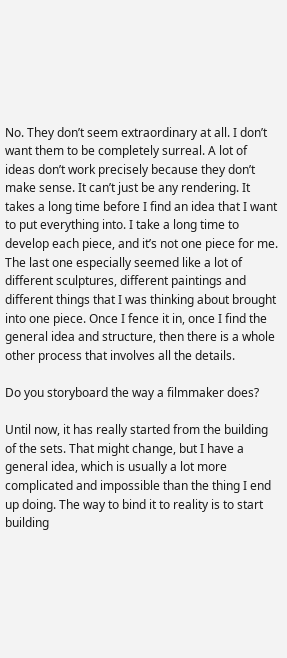No. They don’t seem extraordinary at all. I don’t want them to be completely surreal. A lot of ideas don’t work precisely because they don’t make sense. It can’t just be any rendering. It takes a long time before I find an idea that I want to put everything into. I take a long time to develop each piece, and it’s not one piece for me. The last one especially seemed like a lot of different sculptures, different paintings and different things that I was thinking about brought into one piece. Once I fence it in, once I find the general idea and structure, then there is a whole other process that involves all the details.

Do you storyboard the way a filmmaker does?

Until now, it has really started from the building of the sets. That might change, but I have a general idea, which is usually a lot more complicated and impossible than the thing I end up doing. The way to bind it to reality is to start building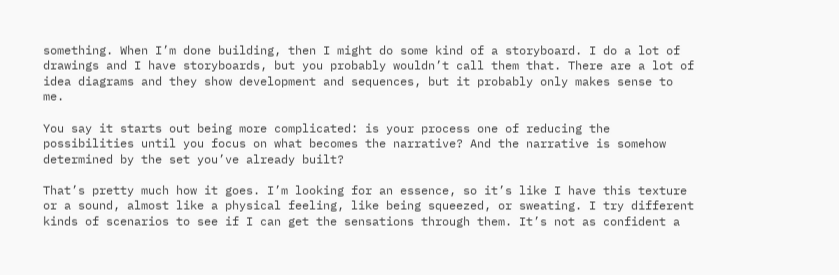something. When I’m done building, then I might do some kind of a storyboard. I do a lot of drawings and I have storyboards, but you probably wouldn’t call them that. There are a lot of idea diagrams and they show development and sequences, but it probably only makes sense to me.

You say it starts out being more complicated: is your process one of reducing the possibilities until you focus on what becomes the narrative? And the narrative is somehow determined by the set you’ve already built?

That’s pretty much how it goes. I’m looking for an essence, so it’s like I have this texture or a sound, almost like a physical feeling, like being squeezed, or sweating. I try different kinds of scenarios to see if I can get the sensations through them. It’s not as confident a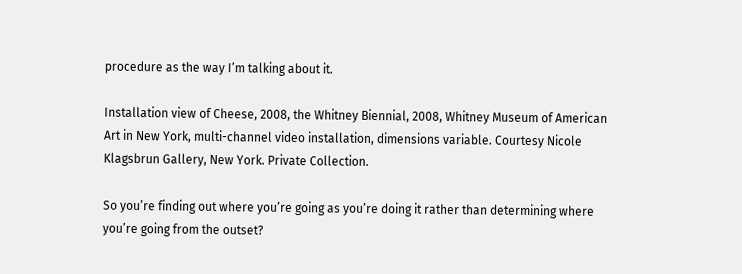procedure as the way I’m talking about it.

Installation view of Cheese, 2008, the Whitney Biennial, 2008, Whitney Museum of American Art in New York, multi-channel video installation, dimensions variable. Courtesy Nicole Klagsbrun Gallery, New York. Private Collection.

So you’re finding out where you’re going as you’re doing it rather than determining where you’re going from the outset?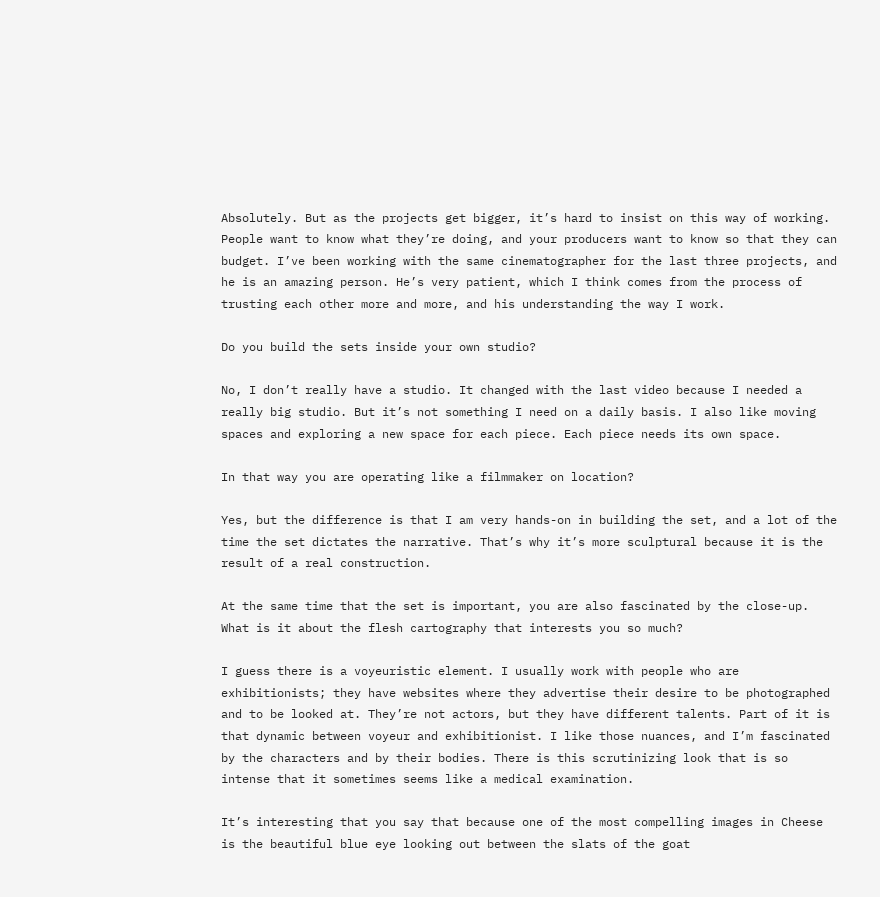Absolutely. But as the projects get bigger, it’s hard to insist on this way of working. People want to know what they’re doing, and your producers want to know so that they can budget. I’ve been working with the same cinematographer for the last three projects, and he is an amazing person. He’s very patient, which I think comes from the process of trusting each other more and more, and his understanding the way I work.

Do you build the sets inside your own studio?

No, I don’t really have a studio. It changed with the last video because I needed a really big studio. But it’s not something I need on a daily basis. I also like moving spaces and exploring a new space for each piece. Each piece needs its own space.

In that way you are operating like a filmmaker on location?

Yes, but the difference is that I am very hands-on in building the set, and a lot of the time the set dictates the narrative. That’s why it’s more sculptural because it is the result of a real construction.

At the same time that the set is important, you are also fascinated by the close-up. What is it about the flesh cartography that interests you so much?

I guess there is a voyeuristic element. I usually work with people who are exhibitionists; they have websites where they advertise their desire to be photographed and to be looked at. They’re not actors, but they have different talents. Part of it is that dynamic between voyeur and exhibitionist. I like those nuances, and I’m fascinated by the characters and by their bodies. There is this scrutinizing look that is so intense that it sometimes seems like a medical examination.

It’s interesting that you say that because one of the most compelling images in Cheese is the beautiful blue eye looking out between the slats of the goat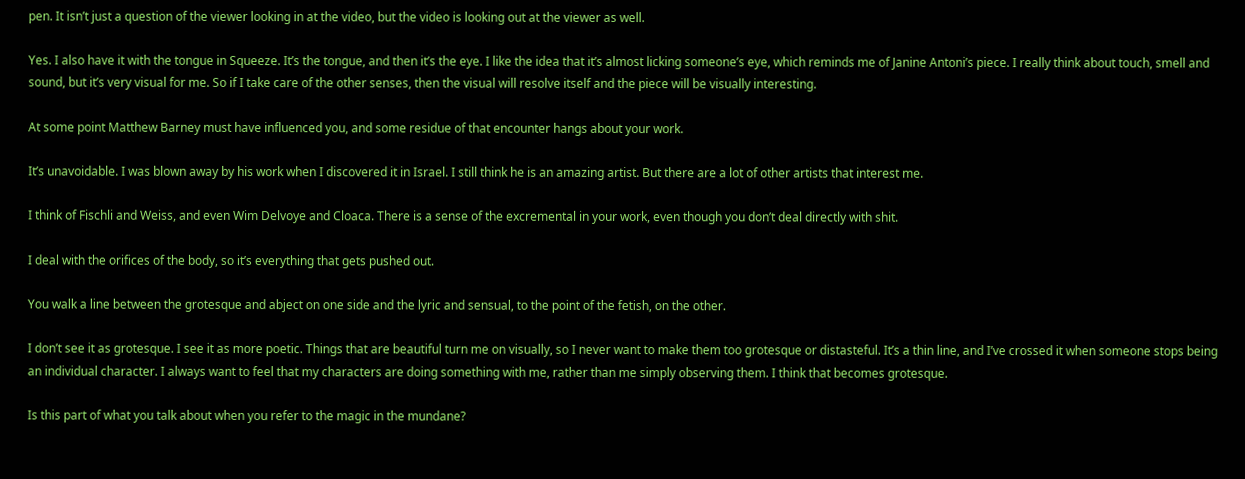pen. It isn’t just a question of the viewer looking in at the video, but the video is looking out at the viewer as well.

Yes. I also have it with the tongue in Squeeze. It’s the tongue, and then it’s the eye. I like the idea that it’s almost licking someone’s eye, which reminds me of Janine Antoni’s piece. I really think about touch, smell and sound, but it’s very visual for me. So if I take care of the other senses, then the visual will resolve itself and the piece will be visually interesting.

At some point Matthew Barney must have influenced you, and some residue of that encounter hangs about your work.

It’s unavoidable. I was blown away by his work when I discovered it in Israel. I still think he is an amazing artist. But there are a lot of other artists that interest me.

I think of Fischli and Weiss, and even Wim Delvoye and Cloaca. There is a sense of the excremental in your work, even though you don’t deal directly with shit.

I deal with the orifices of the body, so it’s everything that gets pushed out.

You walk a line between the grotesque and abject on one side and the lyric and sensual, to the point of the fetish, on the other.

I don’t see it as grotesque. I see it as more poetic. Things that are beautiful turn me on visually, so I never want to make them too grotesque or distasteful. It’s a thin line, and I’ve crossed it when someone stops being an individual character. I always want to feel that my characters are doing something with me, rather than me simply observing them. I think that becomes grotesque.

Is this part of what you talk about when you refer to the magic in the mundane?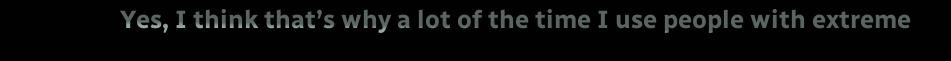Yes, I think that’s why a lot of the time I use people with extreme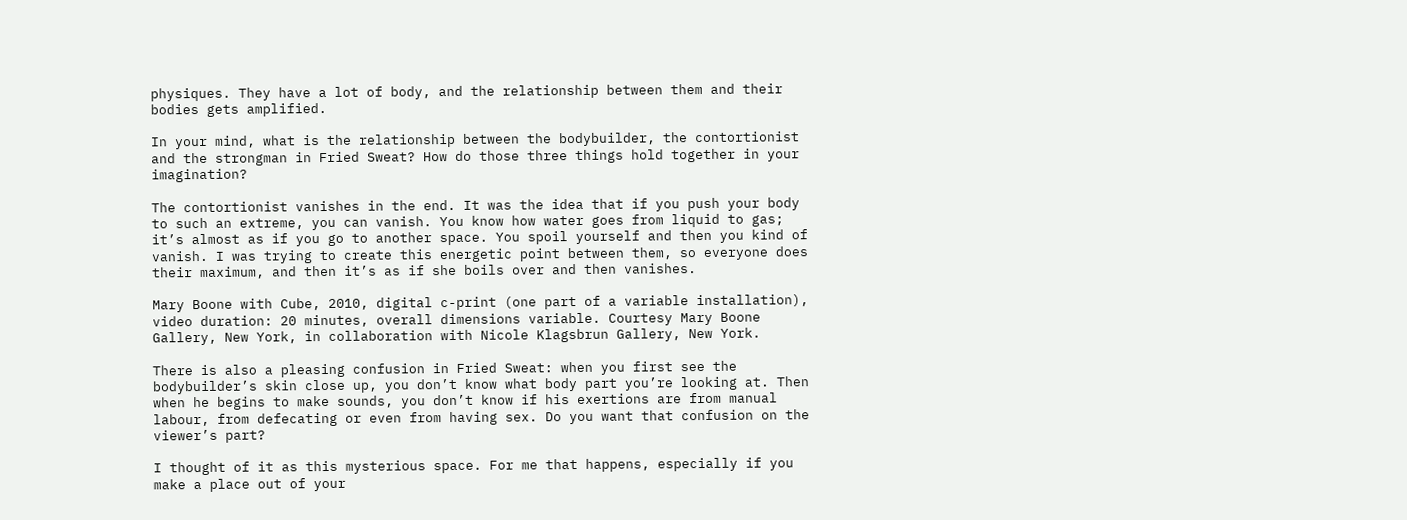physiques. They have a lot of body, and the relationship between them and their bodies gets amplified.

In your mind, what is the relationship between the bodybuilder, the contortionist and the strongman in Fried Sweat? How do those three things hold together in your imagination?

The contortionist vanishes in the end. It was the idea that if you push your body to such an extreme, you can vanish. You know how water goes from liquid to gas; it’s almost as if you go to another space. You spoil yourself and then you kind of vanish. I was trying to create this energetic point between them, so everyone does their maximum, and then it’s as if she boils over and then vanishes.

Mary Boone with Cube, 2010, digital c-print (one part of a variable installation), video duration: 20 minutes, overall dimensions variable. Courtesy Mary Boone Gallery, New York, in collaboration with Nicole Klagsbrun Gallery, New York.

There is also a pleasing confusion in Fried Sweat: when you first see the bodybuilder’s skin close up, you don’t know what body part you’re looking at. Then when he begins to make sounds, you don’t know if his exertions are from manual labour, from defecating or even from having sex. Do you want that confusion on the viewer’s part?

I thought of it as this mysterious space. For me that happens, especially if you make a place out of your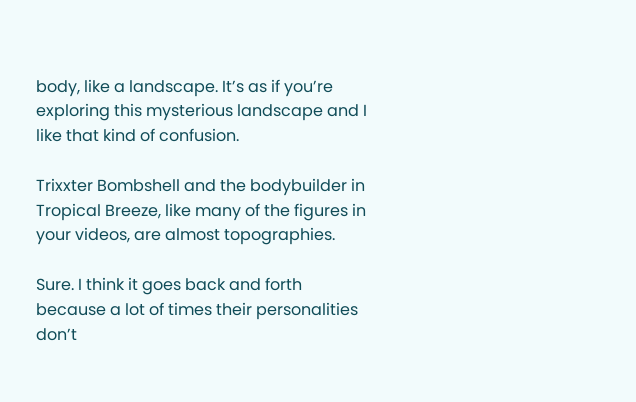body, like a landscape. It’s as if you’re exploring this mysterious landscape and I like that kind of confusion.

Trixxter Bombshell and the bodybuilder in Tropical Breeze, like many of the figures in your videos, are almost topographies.

Sure. I think it goes back and forth because a lot of times their personalities don’t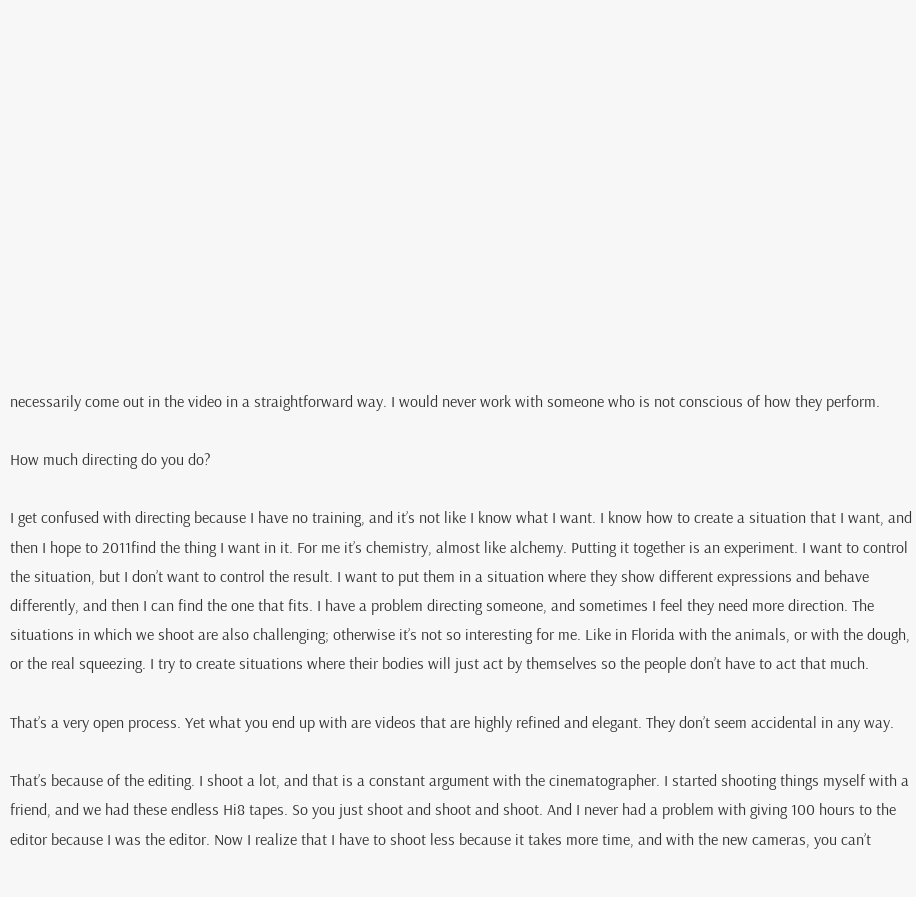necessarily come out in the video in a straightforward way. I would never work with someone who is not conscious of how they perform.

How much directing do you do?

I get confused with directing because I have no training, and it’s not like I know what I want. I know how to create a situation that I want, and then I hope to 2011find the thing I want in it. For me it’s chemistry, almost like alchemy. Putting it together is an experiment. I want to control the situation, but I don’t want to control the result. I want to put them in a situation where they show different expressions and behave differently, and then I can find the one that fits. I have a problem directing someone, and sometimes I feel they need more direction. The situations in which we shoot are also challenging; otherwise it’s not so interesting for me. Like in Florida with the animals, or with the dough, or the real squeezing. I try to create situations where their bodies will just act by themselves so the people don’t have to act that much.

That’s a very open process. Yet what you end up with are videos that are highly refined and elegant. They don’t seem accidental in any way.

That’s because of the editing. I shoot a lot, and that is a constant argument with the cinematographer. I started shooting things myself with a friend, and we had these endless Hi8 tapes. So you just shoot and shoot and shoot. And I never had a problem with giving 100 hours to the editor because I was the editor. Now I realize that I have to shoot less because it takes more time, and with the new cameras, you can’t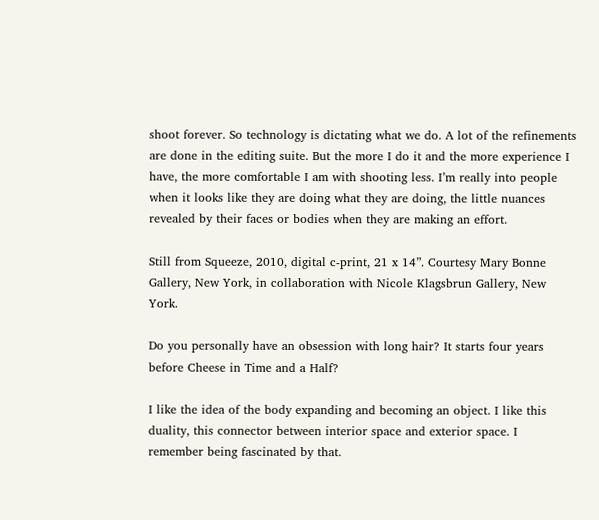shoot forever. So technology is dictating what we do. A lot of the refinements are done in the editing suite. But the more I do it and the more experience I have, the more comfortable I am with shooting less. I’m really into people when it looks like they are doing what they are doing, the little nuances revealed by their faces or bodies when they are making an effort.

Still from Squeeze, 2010, digital c-print, 21 x 14”. Courtesy Mary Bonne Gallery, New York, in collaboration with Nicole Klagsbrun Gallery, New York.

Do you personally have an obsession with long hair? It starts four years before Cheese in Time and a Half?

I like the idea of the body expanding and becoming an object. I like this duality, this connector between interior space and exterior space. I remember being fascinated by that.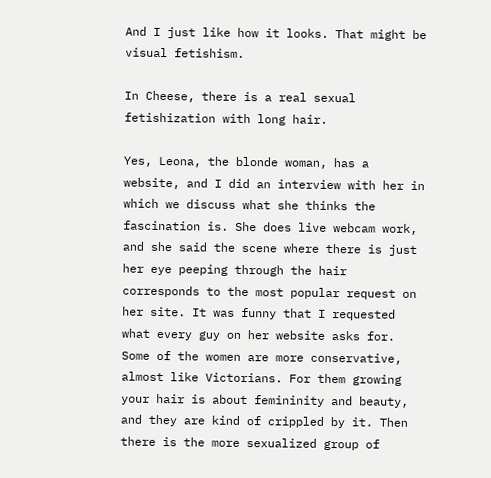And I just like how it looks. That might be visual fetishism.

In Cheese, there is a real sexual fetishization with long hair.

Yes, Leona, the blonde woman, has a website, and I did an interview with her in which we discuss what she thinks the fascination is. She does live webcam work, and she said the scene where there is just her eye peeping through the hair corresponds to the most popular request on her site. It was funny that I requested what every guy on her website asks for. Some of the women are more conservative, almost like Victorians. For them growing your hair is about femininity and beauty, and they are kind of crippled by it. Then there is the more sexualized group of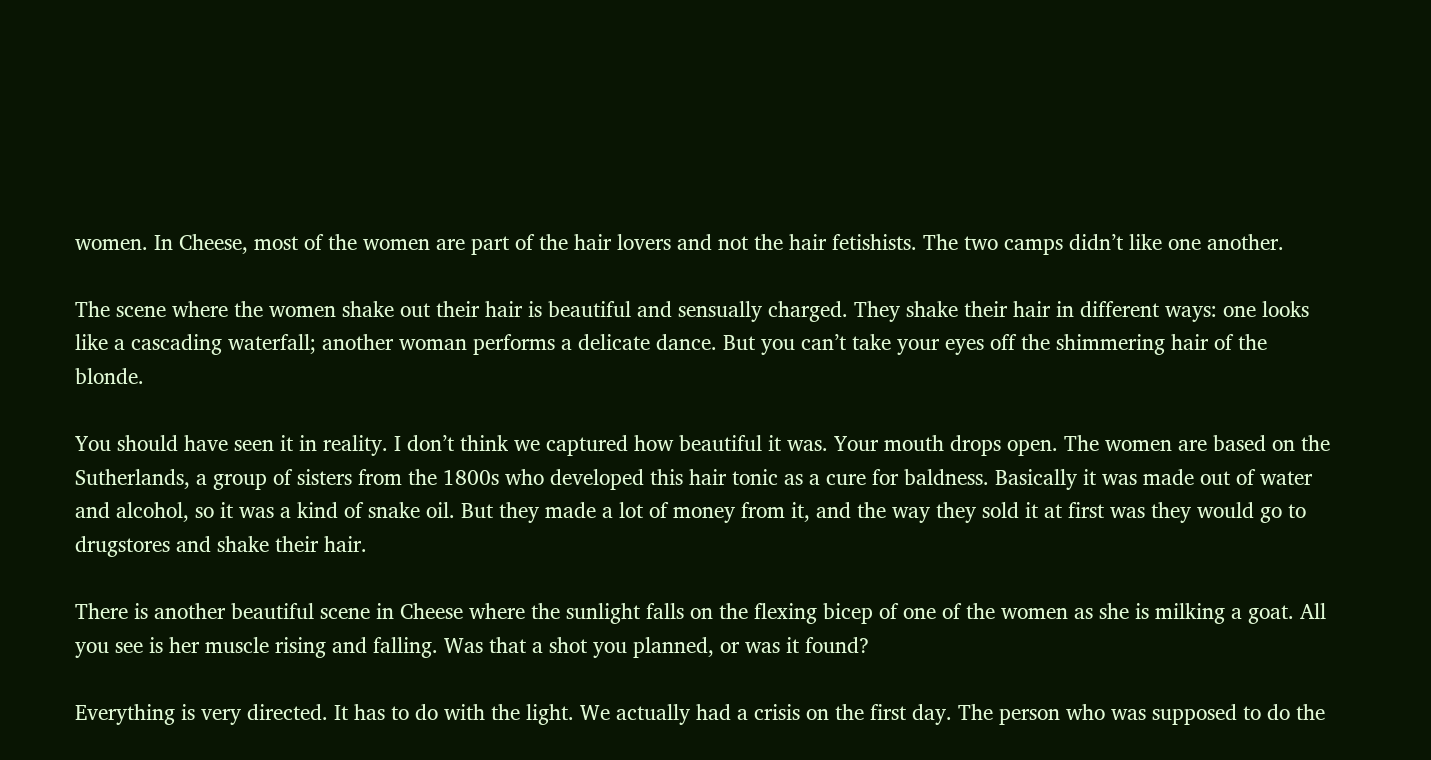women. In Cheese, most of the women are part of the hair lovers and not the hair fetishists. The two camps didn’t like one another.

The scene where the women shake out their hair is beautiful and sensually charged. They shake their hair in different ways: one looks like a cascading waterfall; another woman performs a delicate dance. But you can’t take your eyes off the shimmering hair of the blonde.

You should have seen it in reality. I don’t think we captured how beautiful it was. Your mouth drops open. The women are based on the Sutherlands, a group of sisters from the 1800s who developed this hair tonic as a cure for baldness. Basically it was made out of water and alcohol, so it was a kind of snake oil. But they made a lot of money from it, and the way they sold it at first was they would go to drugstores and shake their hair.

There is another beautiful scene in Cheese where the sunlight falls on the flexing bicep of one of the women as she is milking a goat. All you see is her muscle rising and falling. Was that a shot you planned, or was it found?

Everything is very directed. It has to do with the light. We actually had a crisis on the first day. The person who was supposed to do the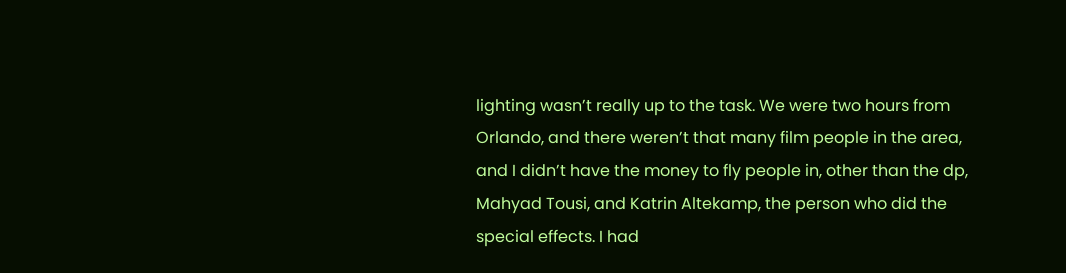lighting wasn’t really up to the task. We were two hours from Orlando, and there weren’t that many film people in the area, and I didn’t have the money to fly people in, other than the dp, Mahyad Tousi, and Katrin Altekamp, the person who did the special effects. I had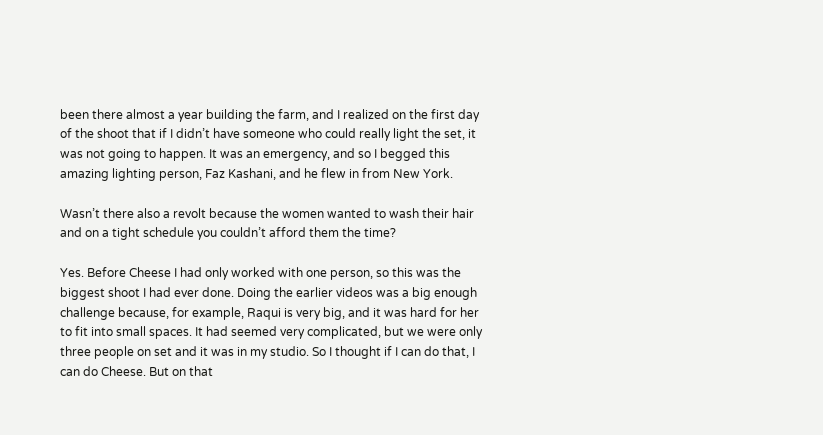been there almost a year building the farm, and I realized on the first day of the shoot that if I didn’t have someone who could really light the set, it was not going to happen. It was an emergency, and so I begged this amazing lighting person, Faz Kashani, and he flew in from New York.

Wasn’t there also a revolt because the women wanted to wash their hair and on a tight schedule you couldn’t afford them the time?

Yes. Before Cheese I had only worked with one person, so this was the biggest shoot I had ever done. Doing the earlier videos was a big enough challenge because, for example, Raqui is very big, and it was hard for her to fit into small spaces. It had seemed very complicated, but we were only three people on set and it was in my studio. So I thought if I can do that, I can do Cheese. But on that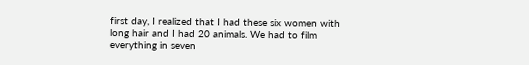first day, I realized that I had these six women with long hair and I had 20 animals. We had to film everything in seven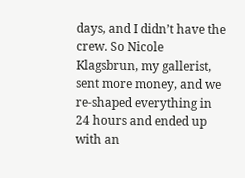days, and I didn’t have the crew. So Nicole Klagsbrun, my gallerist, sent more money, and we re-shaped everything in 24 hours and ended up with an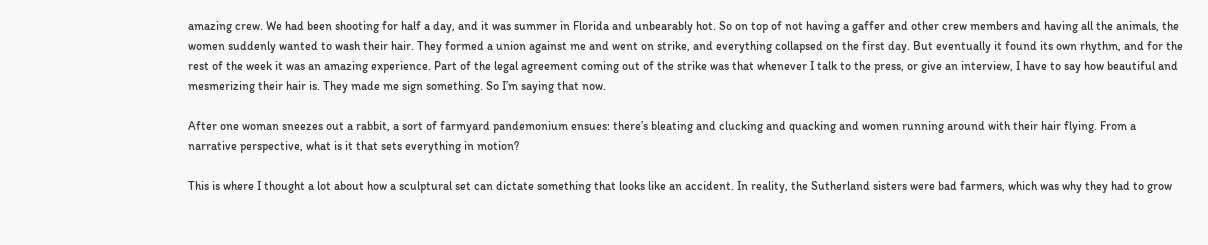amazing crew. We had been shooting for half a day, and it was summer in Florida and unbearably hot. So on top of not having a gaffer and other crew members and having all the animals, the women suddenly wanted to wash their hair. They formed a union against me and went on strike, and everything collapsed on the first day. But eventually it found its own rhythm, and for the rest of the week it was an amazing experience. Part of the legal agreement coming out of the strike was that whenever I talk to the press, or give an interview, I have to say how beautiful and mesmerizing their hair is. They made me sign something. So I’m saying that now.

After one woman sneezes out a rabbit, a sort of farmyard pandemonium ensues: there’s bleating and clucking and quacking and women running around with their hair flying. From a narrative perspective, what is it that sets everything in motion?

This is where I thought a lot about how a sculptural set can dictate something that looks like an accident. In reality, the Sutherland sisters were bad farmers, which was why they had to grow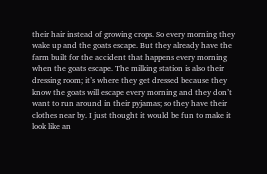their hair instead of growing crops. So every morning they wake up and the goats escape. But they already have the farm built for the accident that happens every morning when the goats escape. The milking station is also their dressing room; it’s where they get dressed because they know the goats will escape every morning and they don’t want to run around in their pyjamas; so they have their clothes near by. I just thought it would be fun to make it look like an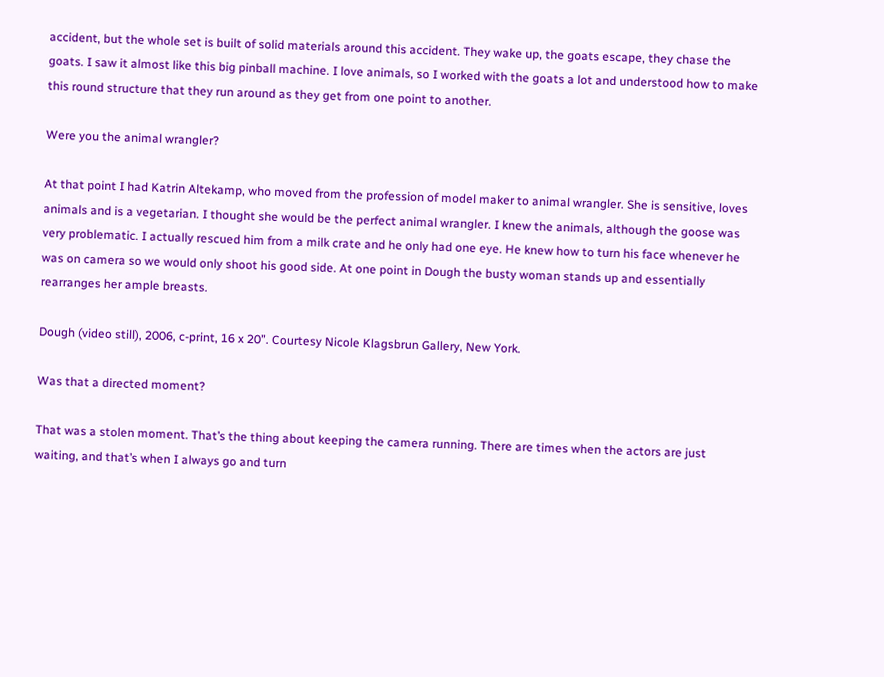accident, but the whole set is built of solid materials around this accident. They wake up, the goats escape, they chase the goats. I saw it almost like this big pinball machine. I love animals, so I worked with the goats a lot and understood how to make this round structure that they run around as they get from one point to another.

Were you the animal wrangler?

At that point I had Katrin Altekamp, who moved from the profession of model maker to animal wrangler. She is sensitive, loves animals and is a vegetarian. I thought she would be the perfect animal wrangler. I knew the animals, although the goose was very problematic. I actually rescued him from a milk crate and he only had one eye. He knew how to turn his face whenever he was on camera so we would only shoot his good side. At one point in Dough the busty woman stands up and essentially rearranges her ample breasts.

Dough (video still), 2006, c-print, 16 x 20”. Courtesy Nicole Klagsbrun Gallery, New York.

Was that a directed moment?

That was a stolen moment. That’s the thing about keeping the camera running. There are times when the actors are just waiting, and that’s when I always go and turn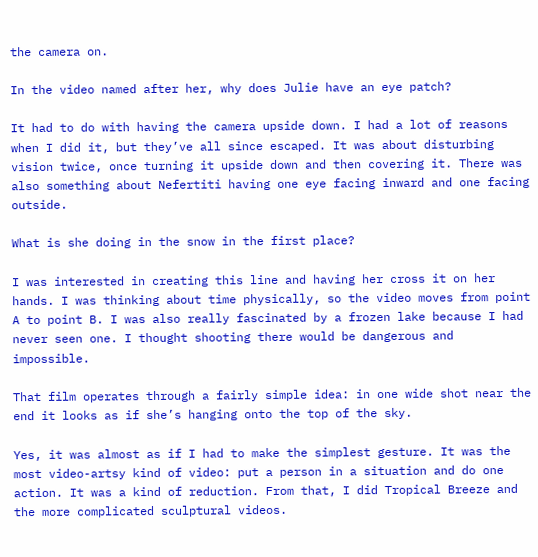the camera on.

In the video named after her, why does Julie have an eye patch?

It had to do with having the camera upside down. I had a lot of reasons when I did it, but they’ve all since escaped. It was about disturbing vision twice, once turning it upside down and then covering it. There was also something about Nefertiti having one eye facing inward and one facing outside.

What is she doing in the snow in the first place?

I was interested in creating this line and having her cross it on her hands. I was thinking about time physically, so the video moves from point A to point B. I was also really fascinated by a frozen lake because I had never seen one. I thought shooting there would be dangerous and impossible.

That film operates through a fairly simple idea: in one wide shot near the end it looks as if she’s hanging onto the top of the sky.

Yes, it was almost as if I had to make the simplest gesture. It was the most video-artsy kind of video: put a person in a situation and do one action. It was a kind of reduction. From that, I did Tropical Breeze and the more complicated sculptural videos.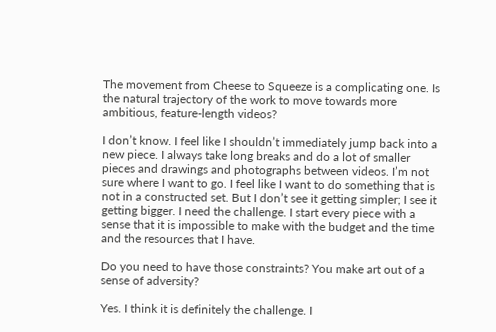The movement from Cheese to Squeeze is a complicating one. Is the natural trajectory of the work to move towards more ambitious, feature-length videos?

I don’t know. I feel like I shouldn’t immediately jump back into a new piece. I always take long breaks and do a lot of smaller pieces and drawings and photographs between videos. I’m not sure where I want to go. I feel like I want to do something that is not in a constructed set. But I don’t see it getting simpler; I see it getting bigger. I need the challenge. I start every piece with a sense that it is impossible to make with the budget and the time and the resources that I have.

Do you need to have those constraints? You make art out of a sense of adversity?

Yes. I think it is definitely the challenge. I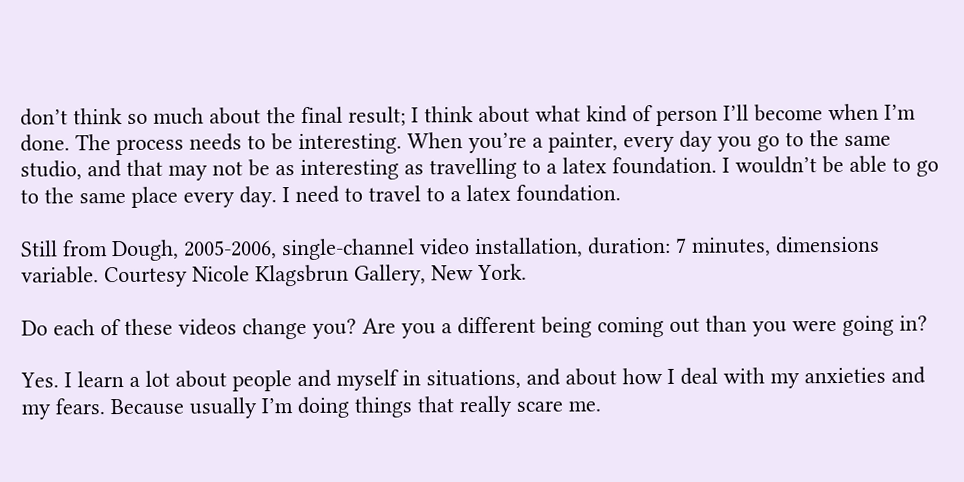don’t think so much about the final result; I think about what kind of person I’ll become when I’m done. The process needs to be interesting. When you’re a painter, every day you go to the same studio, and that may not be as interesting as travelling to a latex foundation. I wouldn’t be able to go to the same place every day. I need to travel to a latex foundation.

Still from Dough, 2005-2006, single-channel video installation, duration: 7 minutes, dimensions variable. Courtesy Nicole Klagsbrun Gallery, New York.

Do each of these videos change you? Are you a different being coming out than you were going in?

Yes. I learn a lot about people and myself in situations, and about how I deal with my anxieties and my fears. Because usually I’m doing things that really scare me.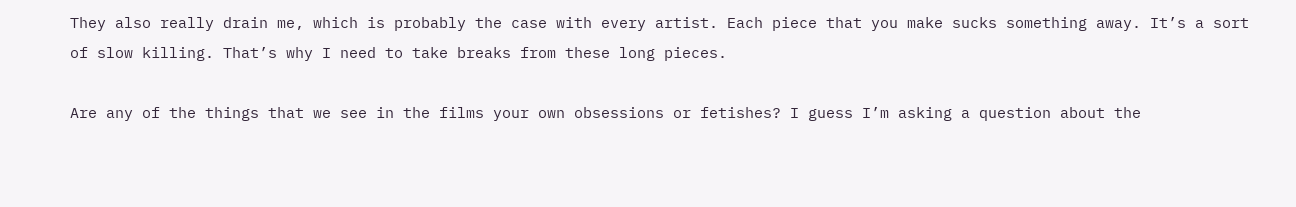They also really drain me, which is probably the case with every artist. Each piece that you make sucks something away. It’s a sort of slow killing. That’s why I need to take breaks from these long pieces.

Are any of the things that we see in the films your own obsessions or fetishes? I guess I’m asking a question about the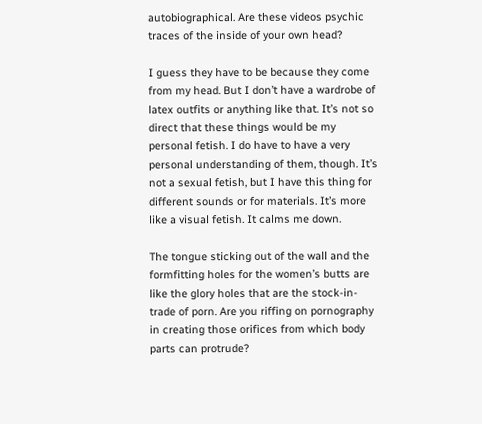autobiographical. Are these videos psychic traces of the inside of your own head?

I guess they have to be because they come from my head. But I don’t have a wardrobe of latex outfits or anything like that. It’s not so direct that these things would be my personal fetish. I do have to have a very personal understanding of them, though. It’s not a sexual fetish, but I have this thing for different sounds or for materials. It’s more like a visual fetish. It calms me down.

The tongue sticking out of the wall and the formfitting holes for the women’s butts are like the glory holes that are the stock-in-trade of porn. Are you riffing on pornography in creating those orifices from which body parts can protrude?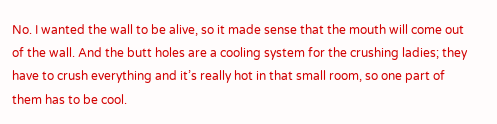No. I wanted the wall to be alive, so it made sense that the mouth will come out of the wall. And the butt holes are a cooling system for the crushing ladies; they have to crush everything and it’s really hot in that small room, so one part of them has to be cool.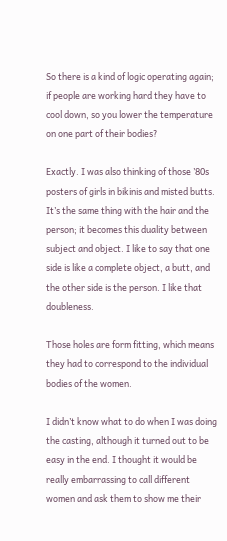So there is a kind of logic operating again; if people are working hard they have to cool down, so you lower the temperature on one part of their bodies?

Exactly. I was also thinking of those ’80s posters of girls in bikinis and misted butts. It’s the same thing with the hair and the person; it becomes this duality between subject and object. I like to say that one side is like a complete object, a butt, and the other side is the person. I like that doubleness.

Those holes are form fitting, which means they had to correspond to the individual bodies of the women.

I didn’t know what to do when I was doing the casting, although it turned out to be easy in the end. I thought it would be really embarrassing to call different women and ask them to show me their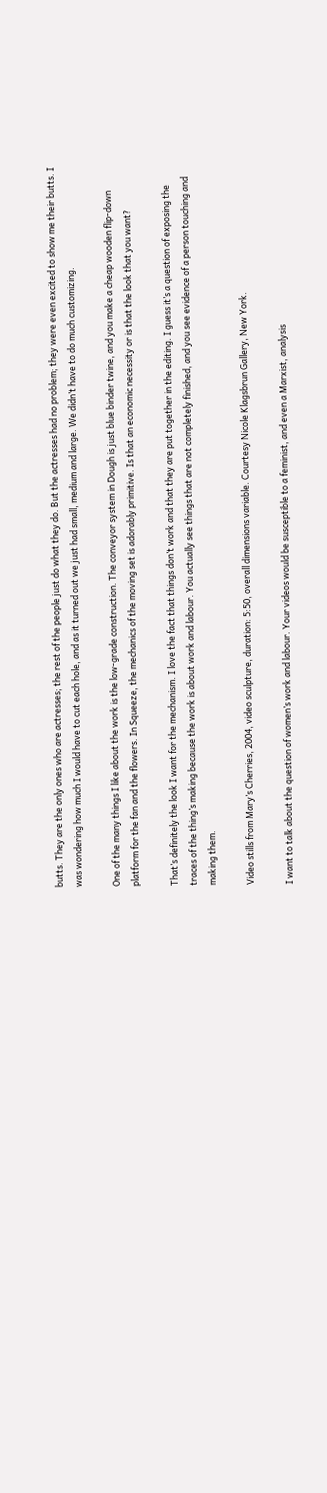butts. They are the only ones who are actresses; the rest of the people just do what they do. But the actresses had no problem; they were even excited to show me their butts. I was wondering how much I would have to cut each hole, and as it turned out we just had small, medium and large. We didn’t have to do much customizing.

One of the many things I like about the work is the low-grade construction. The conveyor system in Dough is just blue binder twine, and you make a cheap wooden flip-down platform for the fan and the flowers. In Squeeze, the mechanics of the moving set is adorably primitive. Is that an economic necessity or is that the look that you want?

That’s definitely the look I want for the mechanism. I love the fact that things don’t work and that they are put together in the editing. I guess it’s a question of exposing the traces of the thing’s making because the work is about work and labour. You actually see things that are not completely finished, and you see evidence of a person touching and making them.

Video stills from Mary’s Cherries, 2004, video sculpture, duration: 5:50, overall dimensions variable. Courtesy Nicole Klagsbrun Gallery, New York.

I want to talk about the question of women’s work and labour. Your videos would be susceptible to a feminist, and even a Marxist, analysis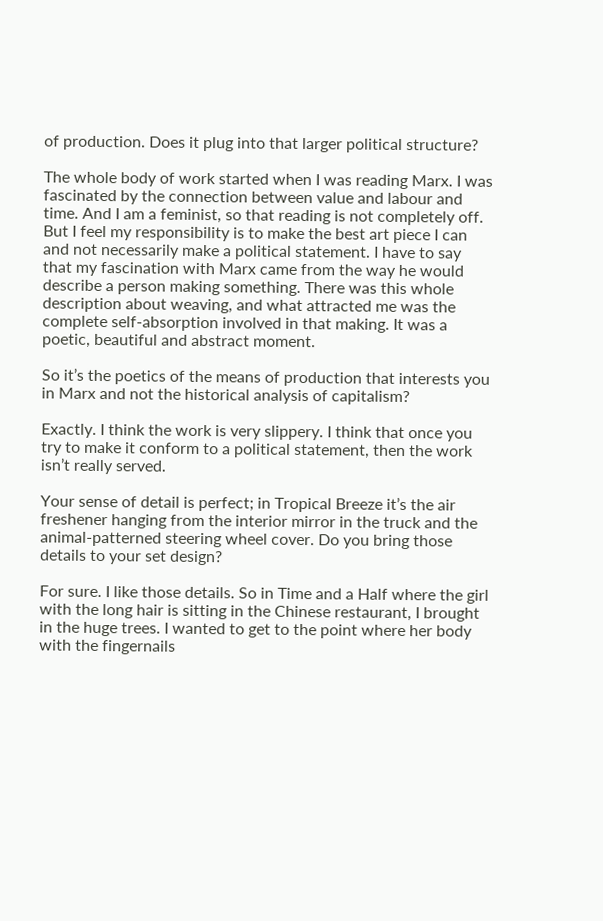of production. Does it plug into that larger political structure?

The whole body of work started when I was reading Marx. I was fascinated by the connection between value and labour and time. And I am a feminist, so that reading is not completely off. But I feel my responsibility is to make the best art piece I can and not necessarily make a political statement. I have to say that my fascination with Marx came from the way he would describe a person making something. There was this whole description about weaving, and what attracted me was the complete self-absorption involved in that making. It was a poetic, beautiful and abstract moment.

So it’s the poetics of the means of production that interests you in Marx and not the historical analysis of capitalism?

Exactly. I think the work is very slippery. I think that once you try to make it conform to a political statement, then the work isn’t really served.

Your sense of detail is perfect; in Tropical Breeze it’s the air freshener hanging from the interior mirror in the truck and the animal-patterned steering wheel cover. Do you bring those details to your set design?

For sure. I like those details. So in Time and a Half where the girl with the long hair is sitting in the Chinese restaurant, I brought in the huge trees. I wanted to get to the point where her body with the fingernails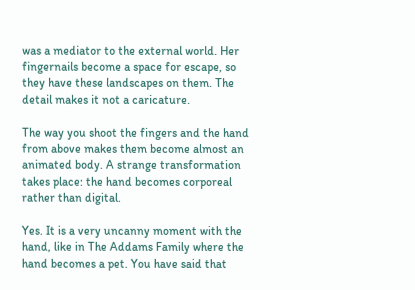was a mediator to the external world. Her fingernails become a space for escape, so they have these landscapes on them. The detail makes it not a caricature.

The way you shoot the fingers and the hand from above makes them become almost an animated body. A strange transformation takes place: the hand becomes corporeal rather than digital.

Yes. It is a very uncanny moment with the hand, like in The Addams Family where the hand becomes a pet. You have said that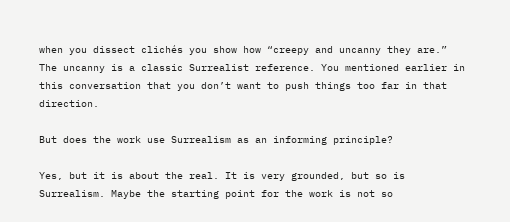when you dissect clichés you show how “creepy and uncanny they are.” The uncanny is a classic Surrealist reference. You mentioned earlier in this conversation that you don’t want to push things too far in that direction.

But does the work use Surrealism as an informing principle?

Yes, but it is about the real. It is very grounded, but so is Surrealism. Maybe the starting point for the work is not so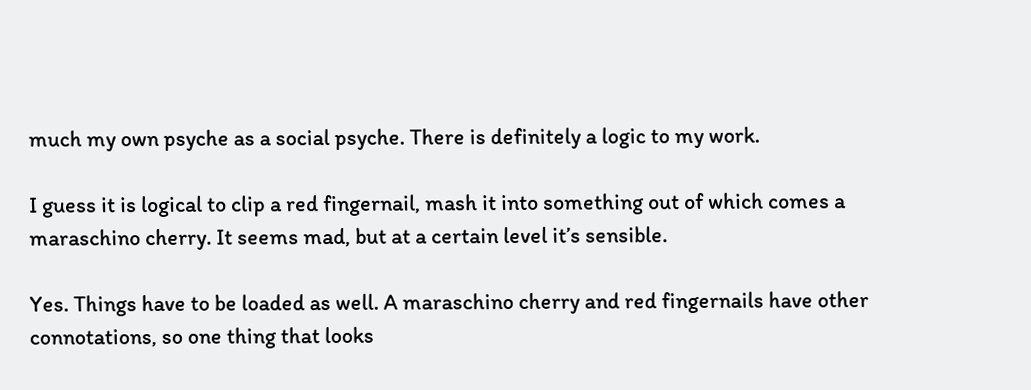much my own psyche as a social psyche. There is definitely a logic to my work.

I guess it is logical to clip a red fingernail, mash it into something out of which comes a maraschino cherry. It seems mad, but at a certain level it’s sensible.

Yes. Things have to be loaded as well. A maraschino cherry and red fingernails have other connotations, so one thing that looks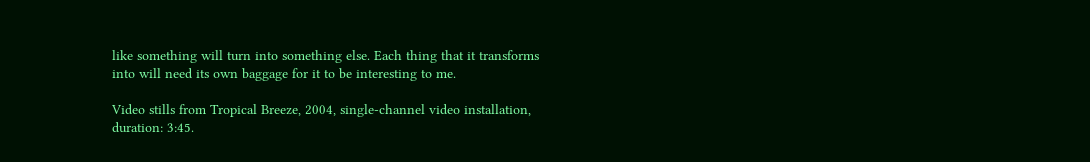like something will turn into something else. Each thing that it transforms into will need its own baggage for it to be interesting to me.

Video stills from Tropical Breeze, 2004, single-channel video installation, duration: 3:45.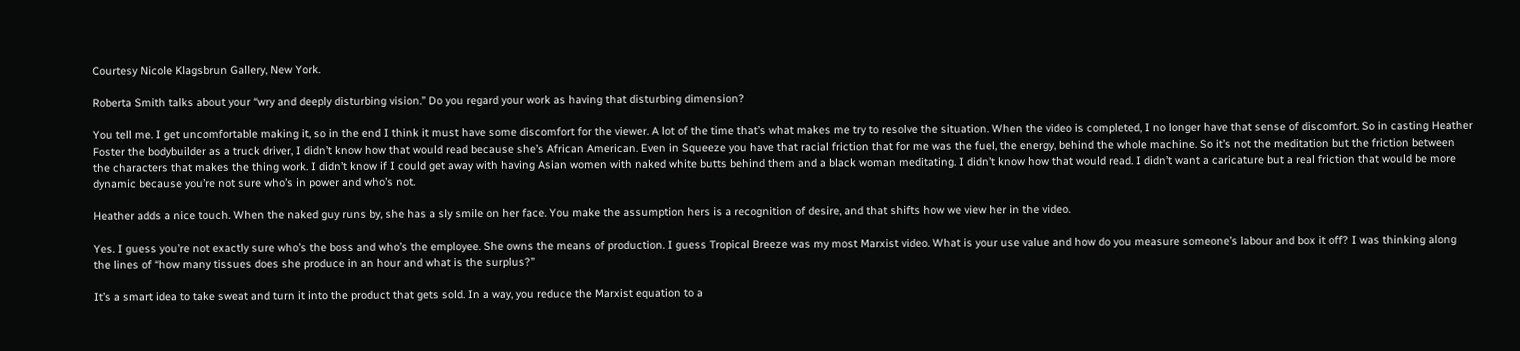Courtesy Nicole Klagsbrun Gallery, New York.

Roberta Smith talks about your “wry and deeply disturbing vision.” Do you regard your work as having that disturbing dimension?

You tell me. I get uncomfortable making it, so in the end I think it must have some discomfort for the viewer. A lot of the time that’s what makes me try to resolve the situation. When the video is completed, I no longer have that sense of discomfort. So in casting Heather Foster the bodybuilder as a truck driver, I didn’t know how that would read because she’s African American. Even in Squeeze you have that racial friction that for me was the fuel, the energy, behind the whole machine. So it’s not the meditation but the friction between the characters that makes the thing work. I didn’t know if I could get away with having Asian women with naked white butts behind them and a black woman meditating. I didn’t know how that would read. I didn’t want a caricature but a real friction that would be more dynamic because you’re not sure who’s in power and who’s not.

Heather adds a nice touch. When the naked guy runs by, she has a sly smile on her face. You make the assumption hers is a recognition of desire, and that shifts how we view her in the video.

Yes. I guess you’re not exactly sure who’s the boss and who’s the employee. She owns the means of production. I guess Tropical Breeze was my most Marxist video. What is your use value and how do you measure someone’s labour and box it off? I was thinking along the lines of “how many tissues does she produce in an hour and what is the surplus?”

It’s a smart idea to take sweat and turn it into the product that gets sold. In a way, you reduce the Marxist equation to a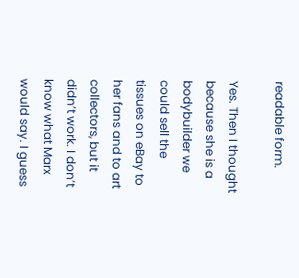readable form.

Yes. Then I thought because she is a bodybuilder we could sell the tissues on eBay to her fans and to art collectors, but it didn’t work. I don’t know what Marx would say. I guess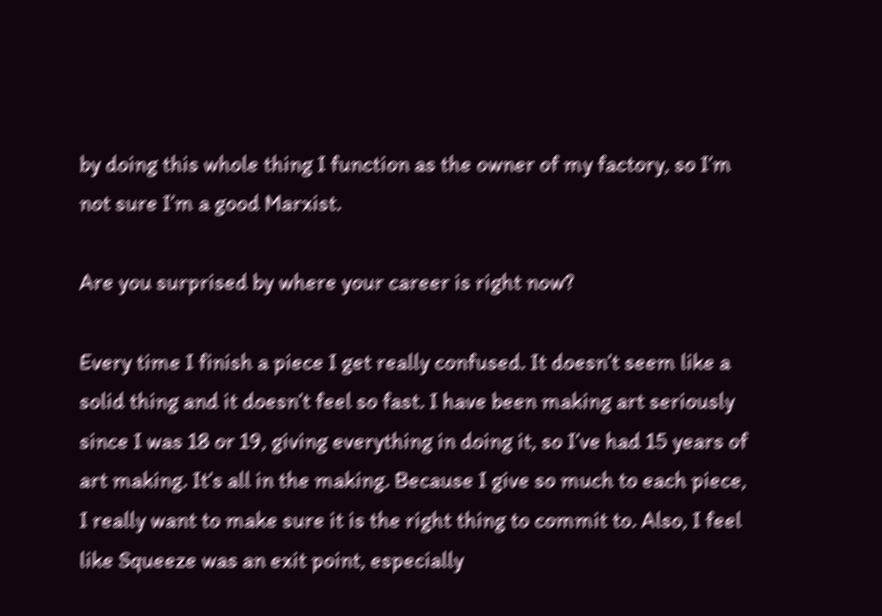by doing this whole thing I function as the owner of my factory, so I’m not sure I’m a good Marxist.

Are you surprised by where your career is right now?

Every time I finish a piece I get really confused. It doesn’t seem like a solid thing and it doesn’t feel so fast. I have been making art seriously since I was 18 or 19, giving everything in doing it, so I’ve had 15 years of art making. It’s all in the making. Because I give so much to each piece, I really want to make sure it is the right thing to commit to. Also, I feel like Squeeze was an exit point, especially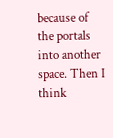because of the portals into another space. Then I think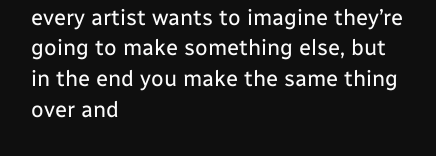every artist wants to imagine they’re going to make something else, but in the end you make the same thing over and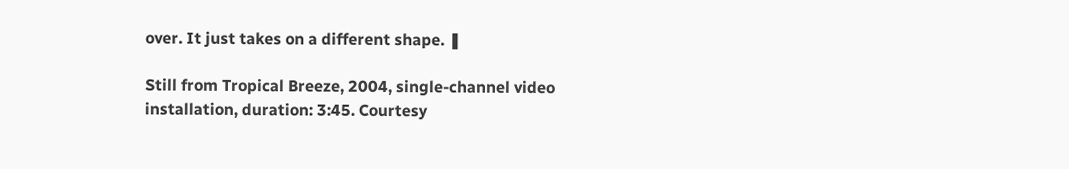over. It just takes on a different shape. ❚

Still from Tropical Breeze, 2004, single-channel video installation, duration: 3:45. Courtesy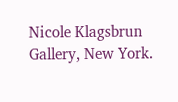Nicole Klagsbrun Gallery, New York.